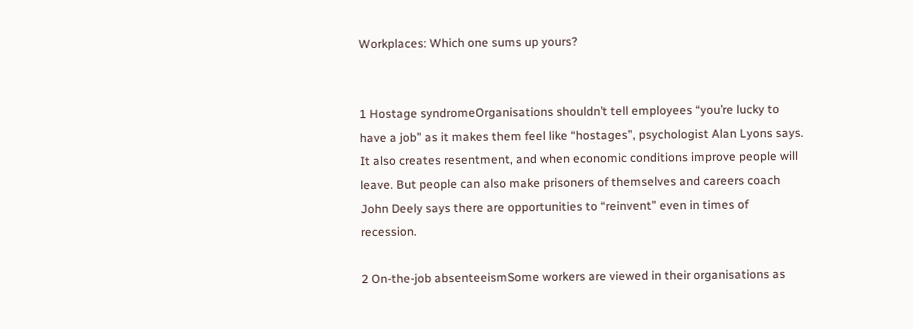Workplaces: Which one sums up yours?


1 Hostage syndromeOrganisations shouldn’t tell employees “you’re lucky to have a job” as it makes them feel like “hostages”, psychologist Alan Lyons says. It also creates resentment, and when economic conditions improve people will leave. But people can also make prisoners of themselves and careers coach John Deely says there are opportunities to “reinvent” even in times of recession.

2 On-the-job absenteeismSome workers are viewed in their organisations as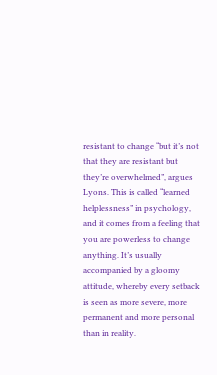resistant to change “but it’s not that they are resistant but they’re overwhelmed”, argues Lyons. This is called “learned helplessness” in psychology, and it comes from a feeling that you are powerless to change anything. It’s usually accompanied by a gloomy attitude, whereby every setback is seen as more severe, more permanent and more personal than in reality.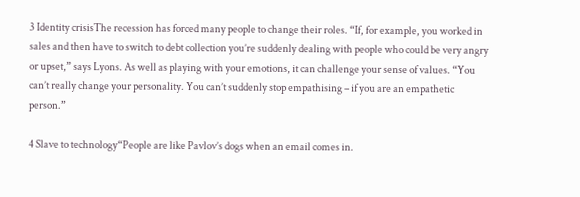3 Identity crisisThe recession has forced many people to change their roles. “If, for example, you worked in sales and then have to switch to debt collection you’re suddenly dealing with people who could be very angry or upset,” says Lyons. As well as playing with your emotions, it can challenge your sense of values. “You can’t really change your personality. You can’t suddenly stop empathising – if you are an empathetic person.”

4 Slave to technology“People are like Pavlov’s dogs when an email comes in.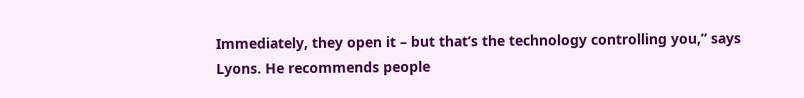Immediately, they open it – but that’s the technology controlling you,” says Lyons. He recommends people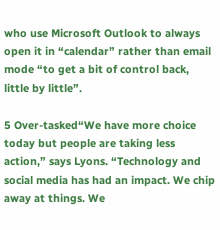who use Microsoft Outlook to always open it in “calendar” rather than email mode “to get a bit of control back, little by little”.

5 Over-tasked“We have more choice today but people are taking less action,” says Lyons. “Technology and social media has had an impact. We chip away at things. We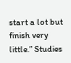start a lot but finish very little.” Studies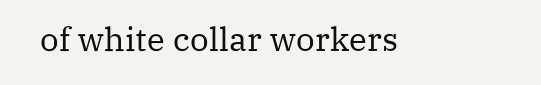of white collar workers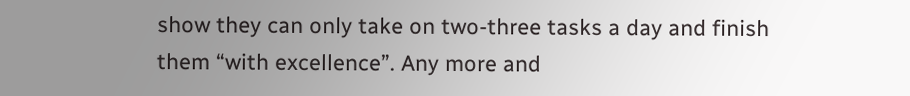show they can only take on two-three tasks a day and finish them “with excellence”. Any more and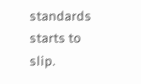standards starts to slip.